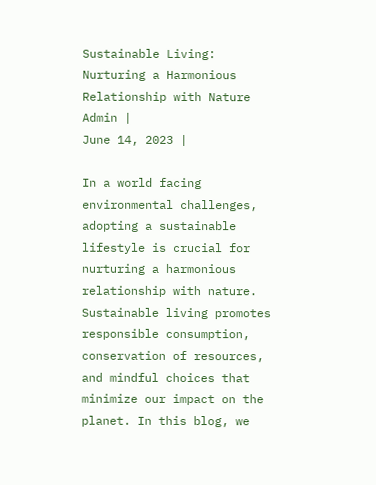Sustainable Living: Nurturing a Harmonious Relationship with Nature
Admin |
June 14, 2023 |

In a world facing environmental challenges, adopting a sustainable lifestyle is crucial for nurturing a harmonious relationship with nature. Sustainable living promotes responsible consumption, conservation of resources, and mindful choices that minimize our impact on the planet. In this blog, we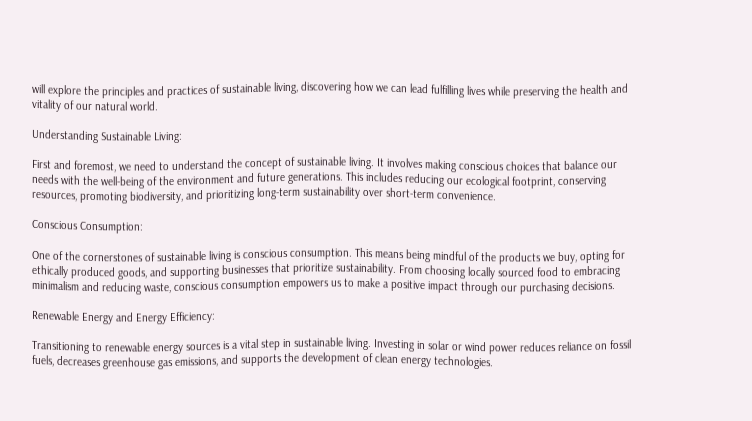will explore the principles and practices of sustainable living, discovering how we can lead fulfilling lives while preserving the health and vitality of our natural world.

Understanding Sustainable Living:

First and foremost, we need to understand the concept of sustainable living. It involves making conscious choices that balance our needs with the well-being of the environment and future generations. This includes reducing our ecological footprint, conserving resources, promoting biodiversity, and prioritizing long-term sustainability over short-term convenience.

Conscious Consumption:

One of the cornerstones of sustainable living is conscious consumption. This means being mindful of the products we buy, opting for ethically produced goods, and supporting businesses that prioritize sustainability. From choosing locally sourced food to embracing minimalism and reducing waste, conscious consumption empowers us to make a positive impact through our purchasing decisions.

Renewable Energy and Energy Efficiency:

Transitioning to renewable energy sources is a vital step in sustainable living. Investing in solar or wind power reduces reliance on fossil fuels, decreases greenhouse gas emissions, and supports the development of clean energy technologies.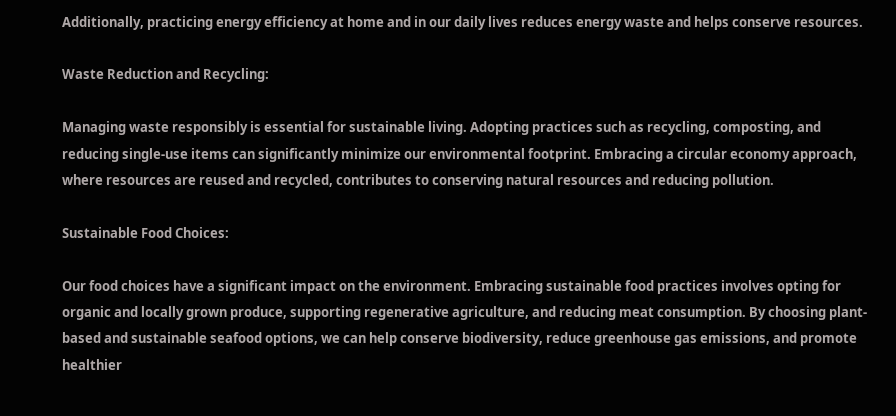Additionally, practicing energy efficiency at home and in our daily lives reduces energy waste and helps conserve resources.

Waste Reduction and Recycling:

Managing waste responsibly is essential for sustainable living. Adopting practices such as recycling, composting, and reducing single-use items can significantly minimize our environmental footprint. Embracing a circular economy approach, where resources are reused and recycled, contributes to conserving natural resources and reducing pollution.

Sustainable Food Choices:

Our food choices have a significant impact on the environment. Embracing sustainable food practices involves opting for organic and locally grown produce, supporting regenerative agriculture, and reducing meat consumption. By choosing plant-based and sustainable seafood options, we can help conserve biodiversity, reduce greenhouse gas emissions, and promote healthier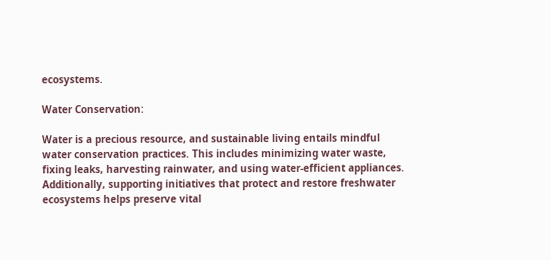ecosystems.

Water Conservation:

Water is a precious resource, and sustainable living entails mindful water conservation practices. This includes minimizing water waste, fixing leaks, harvesting rainwater, and using water-efficient appliances. Additionally, supporting initiatives that protect and restore freshwater ecosystems helps preserve vital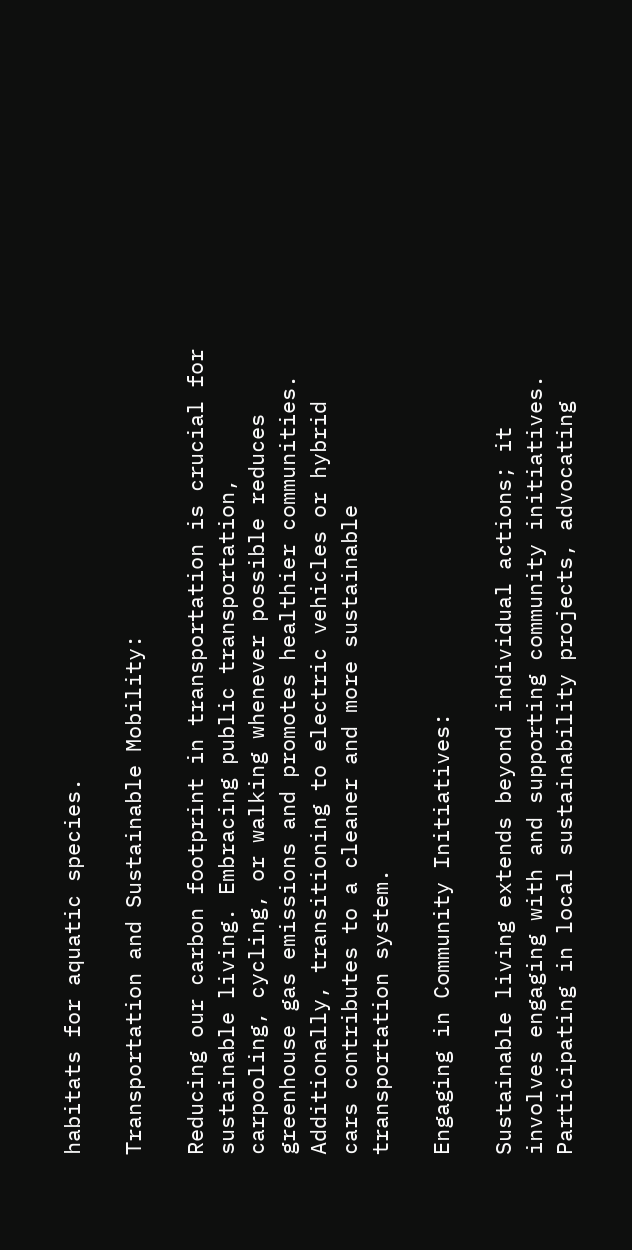habitats for aquatic species.

Transportation and Sustainable Mobility:

Reducing our carbon footprint in transportation is crucial for sustainable living. Embracing public transportation, carpooling, cycling, or walking whenever possible reduces greenhouse gas emissions and promotes healthier communities. Additionally, transitioning to electric vehicles or hybrid cars contributes to a cleaner and more sustainable transportation system.

Engaging in Community Initiatives:

Sustainable living extends beyond individual actions; it involves engaging with and supporting community initiatives. Participating in local sustainability projects, advocating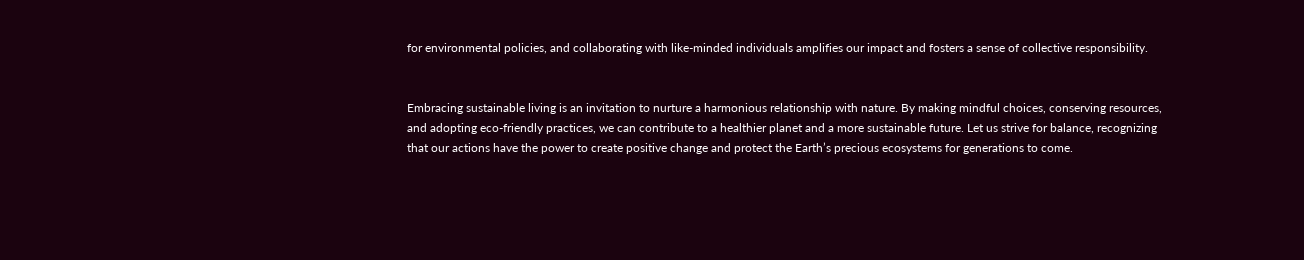for environmental policies, and collaborating with like-minded individuals amplifies our impact and fosters a sense of collective responsibility.


Embracing sustainable living is an invitation to nurture a harmonious relationship with nature. By making mindful choices, conserving resources, and adopting eco-friendly practices, we can contribute to a healthier planet and a more sustainable future. Let us strive for balance, recognizing that our actions have the power to create positive change and protect the Earth’s precious ecosystems for generations to come.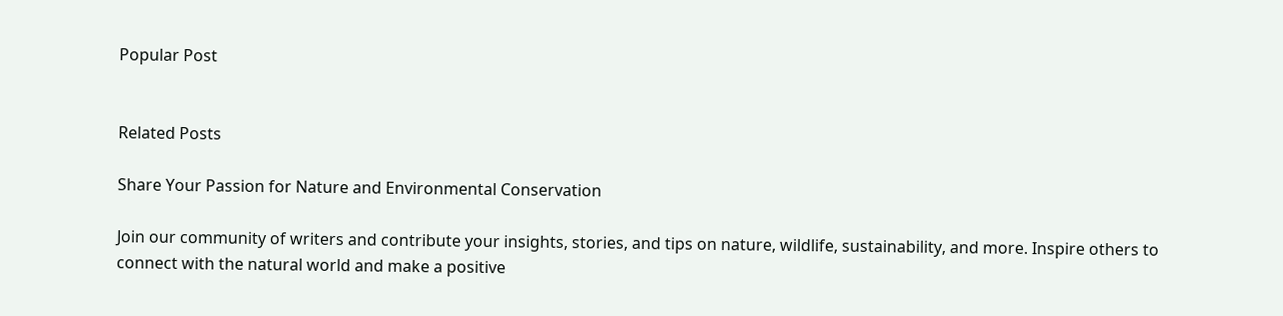Popular Post


Related Posts

Share Your Passion for Nature and Environmental Conservation

Join our community of writers and contribute your insights, stories, and tips on nature, wildlife, sustainability, and more. Inspire others to connect with the natural world and make a positive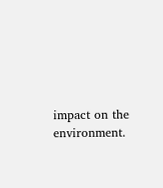impact on the environment.